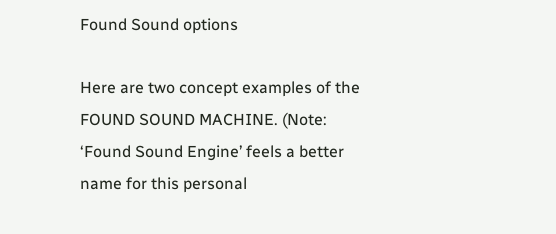Found Sound options

Here are two concept examples of the FOUND SOUND MACHINE. (Note: ‘Found Sound Engine’ feels a better name for this personal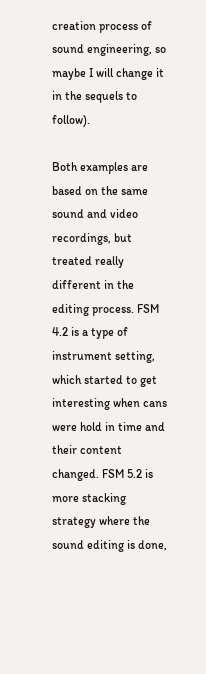creation process of sound engineering, so maybe I will change it in the sequels to follow).

Both examples are based on the same sound and video recordings, but treated really different in the editing process. FSM 4.2 is a type of instrument setting, which started to get interesting when cans were hold in time and their content changed. FSM 5.2 is more stacking strategy where the sound editing is done,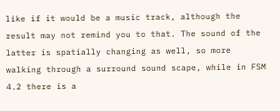like if it would be a music track, although the result may not remind you to that. The sound of the latter is spatially changing as well, so more walking through a surround sound scape, while in FSM 4.2 there is a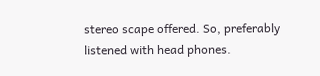stereo scape offered. So, preferably listened with head phones.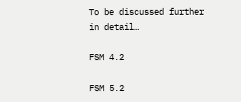To be discussed further in detail…

FSM 4.2

FSM 5.2